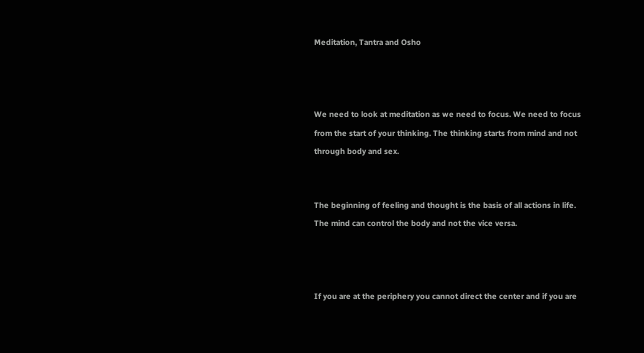Meditation, Tantra and Osho



We need to look at meditation as we need to focus. We need to focus from the start of your thinking. The thinking starts from mind and not through body and sex.


The beginning of feeling and thought is the basis of all actions in life. The mind can control the body and not the vice versa.



If you are at the periphery you cannot direct the center and if you are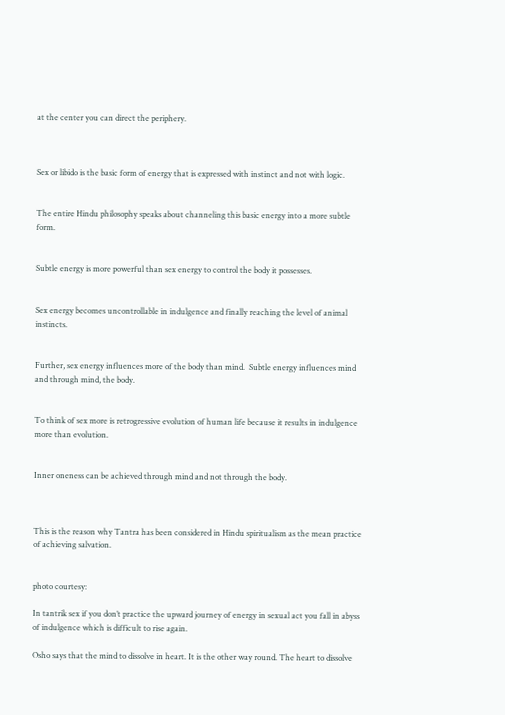at the center you can direct the periphery.



Sex or libido is the basic form of energy that is expressed with instinct and not with logic.


The entire Hindu philosophy speaks about channeling this basic energy into a more subtle form.


Subtle energy is more powerful than sex energy to control the body it possesses.


Sex energy becomes uncontrollable in indulgence and finally reaching the level of animal instincts.


Further, sex energy influences more of the body than mind.  Subtle energy influences mind and through mind, the body.


To think of sex more is retrogressive evolution of human life because it results in indulgence more than evolution.


Inner oneness can be achieved through mind and not through the body.



This is the reason why Tantra has been considered in Hindu spiritualism as the mean practice of achieving salvation.


photo courtesy:

In tantrik sex if you don’t practice the upward journey of energy in sexual act you fall in abyss of indulgence which is difficult to rise again.

Osho says that the mind to dissolve in heart. It is the other way round. The heart to dissolve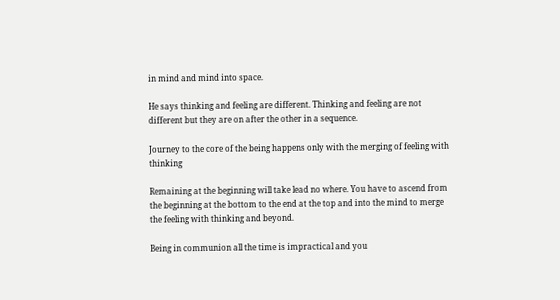in mind and mind into space.

He says thinking and feeling are different. Thinking and feeling are not different but they are on after the other in a sequence.

Journey to the core of the being happens only with the merging of feeling with thinking

Remaining at the beginning will take lead no where. You have to ascend from the beginning at the bottom to the end at the top and into the mind to merge the feeling with thinking and beyond.

Being in communion all the time is impractical and you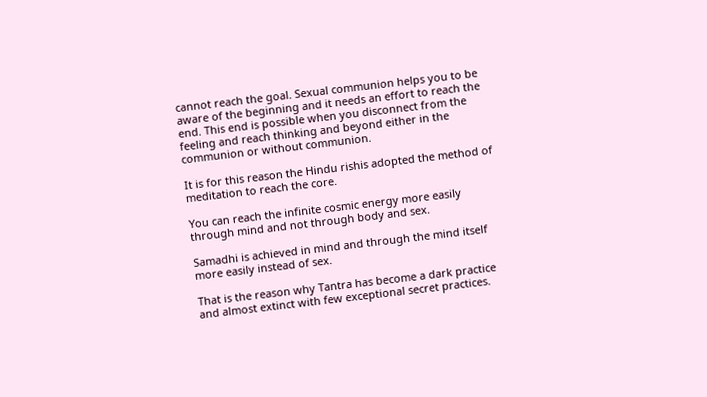cannot reach the goal. Sexual communion helps you to be aware of the beginning and it needs an effort to reach the end. This end is possible when you disconnect from the feeling and reach thinking and beyond either in the communion or without communion.

It is for this reason the Hindu rishis adopted the method of meditation to reach the core.

You can reach the infinite cosmic energy more easily through mind and not through body and sex.

Samadhi is achieved in mind and through the mind itself more easily instead of sex.

That is the reason why Tantra has become a dark practice and almost extinct with few exceptional secret practices.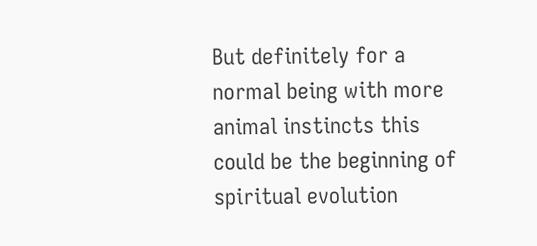But definitely for a normal being with more animal instincts this could be the beginning of spiritual evolution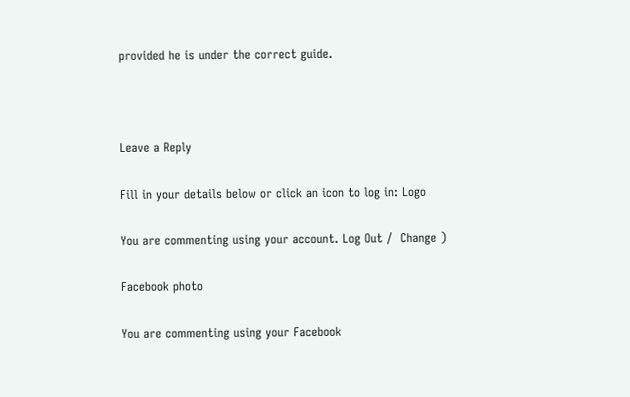provided he is under the correct guide.



Leave a Reply

Fill in your details below or click an icon to log in: Logo

You are commenting using your account. Log Out /  Change )

Facebook photo

You are commenting using your Facebook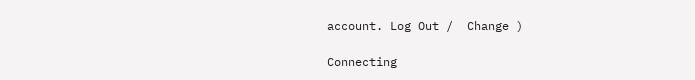account. Log Out /  Change )

Connecting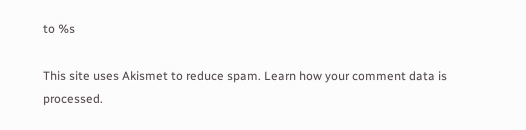to %s

This site uses Akismet to reduce spam. Learn how your comment data is processed.